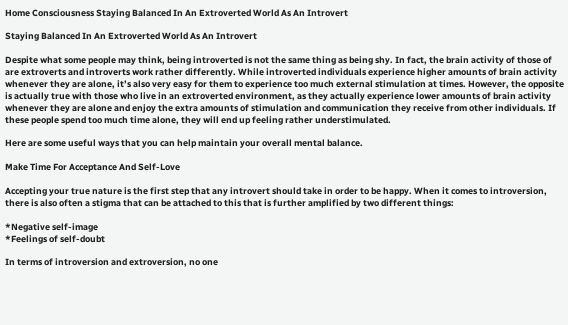Home Consciousness Staying Balanced In An Extroverted World As An Introvert

Staying Balanced In An Extroverted World As An Introvert

Despite what some people may think, being introverted is not the same thing as being shy. In fact, the brain activity of those of are extroverts and introverts work rather differently. While introverted individuals experience higher amounts of brain activity whenever they are alone, it’s also very easy for them to experience too much external stimulation at times. However, the opposite is actually true with those who live in an extroverted environment, as they actually experience lower amounts of brain activity whenever they are alone and enjoy the extra amounts of stimulation and communication they receive from other individuals. If these people spend too much time alone, they will end up feeling rather understimulated.

Here are some useful ways that you can help maintain your overall mental balance.

Make Time For Acceptance And Self-Love

Accepting your true nature is the first step that any introvert should take in order to be happy. When it comes to introversion, there is also often a stigma that can be attached to this that is further amplified by two different things:

*Negative self-image
*Feelings of self-doubt

In terms of introversion and extroversion, no one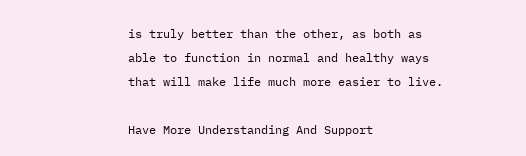is truly better than the other, as both as able to function in normal and healthy ways that will make life much more easier to live.

Have More Understanding And Support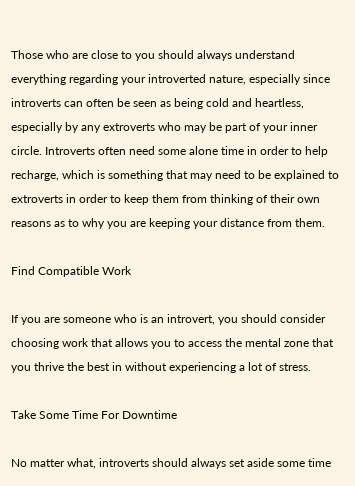Those who are close to you should always understand everything regarding your introverted nature, especially since introverts can often be seen as being cold and heartless, especially by any extroverts who may be part of your inner circle. Introverts often need some alone time in order to help recharge, which is something that may need to be explained to extroverts in order to keep them from thinking of their own reasons as to why you are keeping your distance from them.

Find Compatible Work

If you are someone who is an introvert, you should consider choosing work that allows you to access the mental zone that you thrive the best in without experiencing a lot of stress.

Take Some Time For Downtime

No matter what, introverts should always set aside some time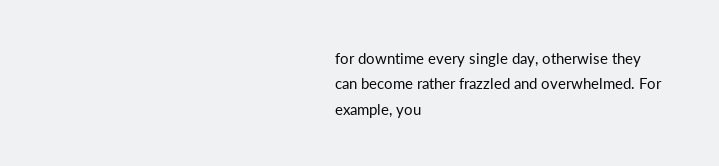for downtime every single day, otherwise they can become rather frazzled and overwhelmed. For example, you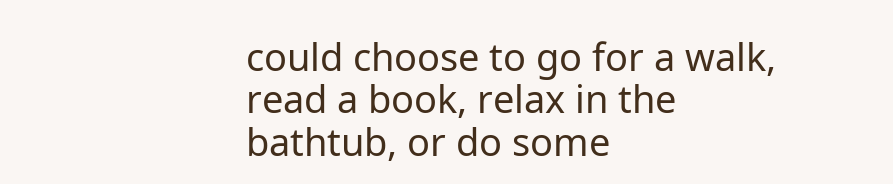could choose to go for a walk, read a book, relax in the bathtub, or do some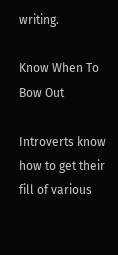writing.

Know When To Bow Out

Introverts know how to get their fill of various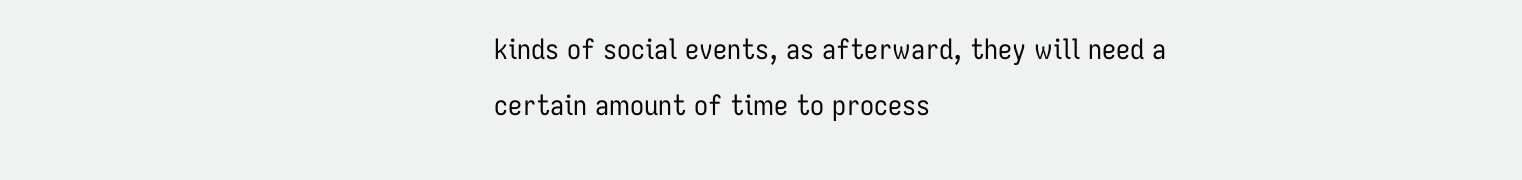kinds of social events, as afterward, they will need a certain amount of time to process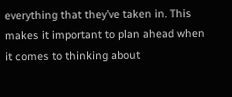everything that they’ve taken in. This makes it important to plan ahead when it comes to thinking about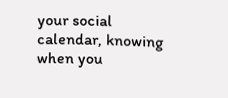your social calendar, knowing when you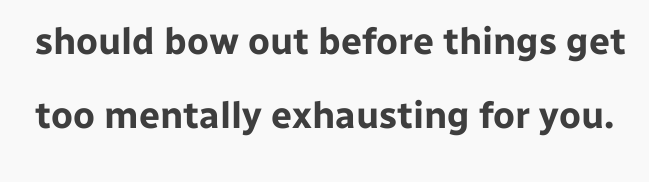should bow out before things get too mentally exhausting for you.